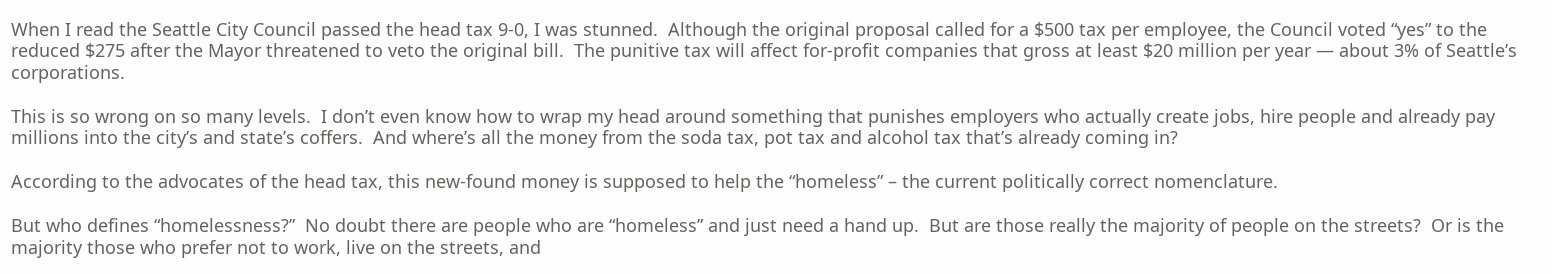When I read the Seattle City Council passed the head tax 9-0, I was stunned.  Although the original proposal called for a $500 tax per employee, the Council voted “yes” to the reduced $275 after the Mayor threatened to veto the original bill.  The punitive tax will affect for-profit companies that gross at least $20 million per year — about 3% of Seattle’s corporations.

This is so wrong on so many levels.  I don’t even know how to wrap my head around something that punishes employers who actually create jobs, hire people and already pay millions into the city’s and state’s coffers.  And where’s all the money from the soda tax, pot tax and alcohol tax that’s already coming in?

According to the advocates of the head tax, this new-found money is supposed to help the “homeless” – the current politically correct nomenclature.

But who defines “homelessness?”  No doubt there are people who are “homeless” and just need a hand up.  But are those really the majority of people on the streets?  Or is the majority those who prefer not to work, live on the streets, and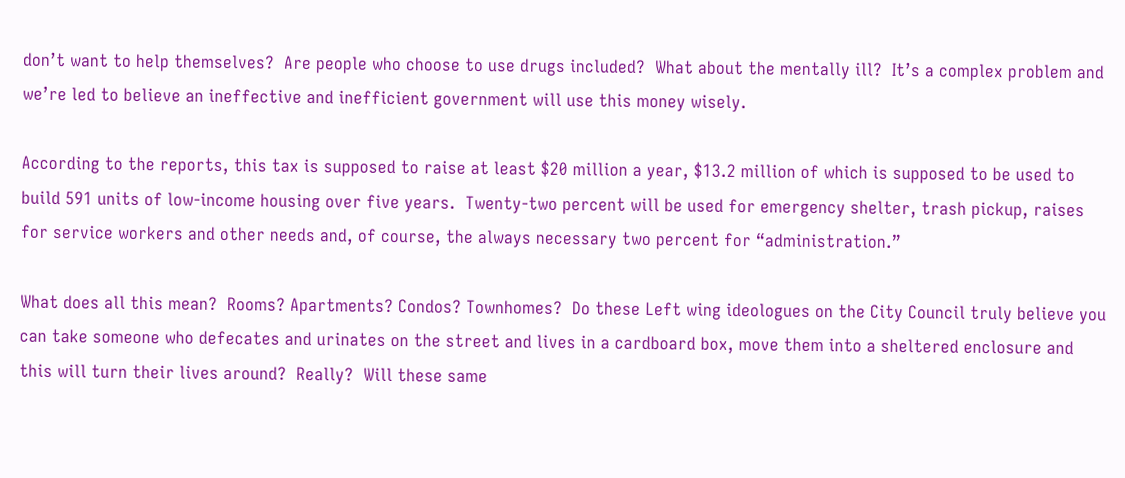don’t want to help themselves?  Are people who choose to use drugs included?  What about the mentally ill?  It’s a complex problem and we’re led to believe an ineffective and inefficient government will use this money wisely.

According to the reports, this tax is supposed to raise at least $20 million a year, $13.2 million of which is supposed to be used to build 591 units of low-income housing over five years.  Twenty-two percent will be used for emergency shelter, trash pickup, raises for service workers and other needs and, of course, the always necessary two percent for “administration.”

What does all this mean?  Rooms? Apartments? Condos? Townhomes?  Do these Left wing ideologues on the City Council truly believe you can take someone who defecates and urinates on the street and lives in a cardboard box, move them into a sheltered enclosure and this will turn their lives around?  Really?  Will these same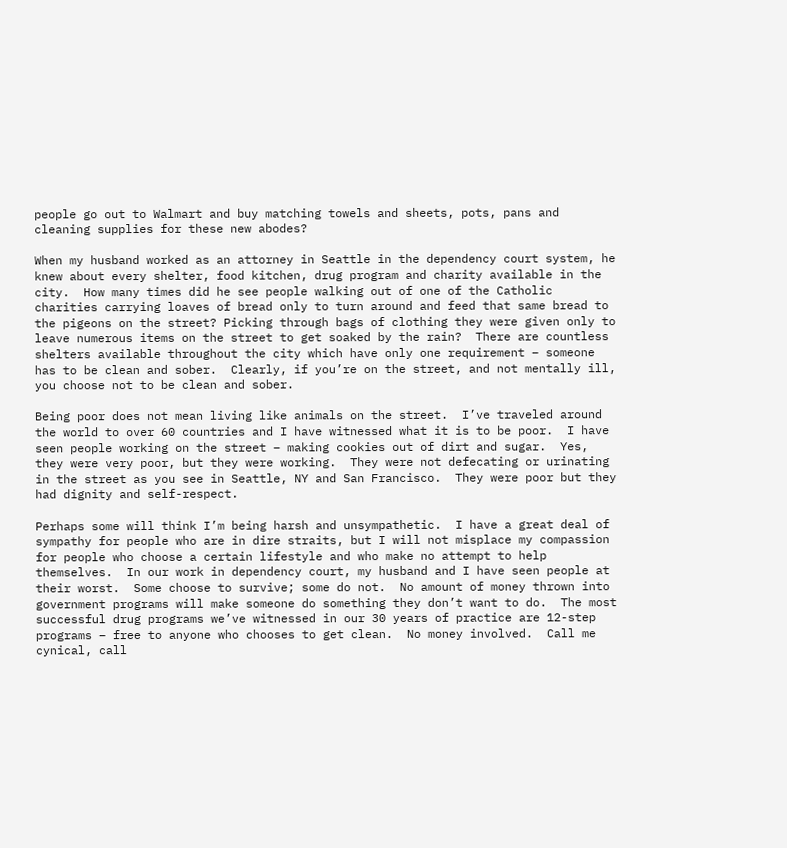people go out to Walmart and buy matching towels and sheets, pots, pans and cleaning supplies for these new abodes?

When my husband worked as an attorney in Seattle in the dependency court system, he knew about every shelter, food kitchen, drug program and charity available in the city.  How many times did he see people walking out of one of the Catholic charities carrying loaves of bread only to turn around and feed that same bread to the pigeons on the street? Picking through bags of clothing they were given only to leave numerous items on the street to get soaked by the rain?  There are countless shelters available throughout the city which have only one requirement – someone has to be clean and sober.  Clearly, if you’re on the street, and not mentally ill, you choose not to be clean and sober.

Being poor does not mean living like animals on the street.  I’ve traveled around the world to over 60 countries and I have witnessed what it is to be poor.  I have seen people working on the street – making cookies out of dirt and sugar.  Yes, they were very poor, but they were working.  They were not defecating or urinating in the street as you see in Seattle, NY and San Francisco.  They were poor but they had dignity and self-respect.

Perhaps some will think I’m being harsh and unsympathetic.  I have a great deal of sympathy for people who are in dire straits, but I will not misplace my compassion for people who choose a certain lifestyle and who make no attempt to help themselves.  In our work in dependency court, my husband and I have seen people at their worst.  Some choose to survive; some do not.  No amount of money thrown into government programs will make someone do something they don’t want to do.  The most successful drug programs we’ve witnessed in our 30 years of practice are 12-step programs – free to anyone who chooses to get clean.  No money involved.  Call me cynical, call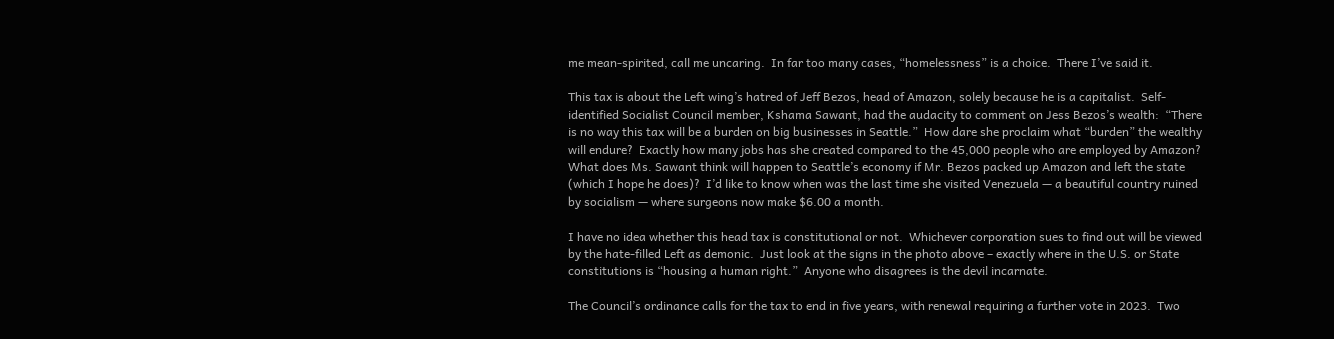me mean-spirited, call me uncaring.  In far too many cases, “homelessness” is a choice.  There I’ve said it.

This tax is about the Left wing’s hatred of Jeff Bezos, head of Amazon, solely because he is a capitalist.  Self-identified Socialist Council member, Kshama Sawant, had the audacity to comment on Jess Bezos’s wealth:  “There is no way this tax will be a burden on big businesses in Seattle.”  How dare she proclaim what “burden” the wealthy will endure?  Exactly how many jobs has she created compared to the 45,000 people who are employed by Amazon?  What does Ms. Sawant think will happen to Seattle’s economy if Mr. Bezos packed up Amazon and left the state (which I hope he does)?  I’d like to know when was the last time she visited Venezuela — a beautiful country ruined by socialism — where surgeons now make $6.00 a month.

I have no idea whether this head tax is constitutional or not.  Whichever corporation sues to find out will be viewed by the hate-filled Left as demonic.  Just look at the signs in the photo above – exactly where in the U.S. or State constitutions is “housing a human right.”  Anyone who disagrees is the devil incarnate.

The Council’s ordinance calls for the tax to end in five years, with renewal requiring a further vote in 2023.  Two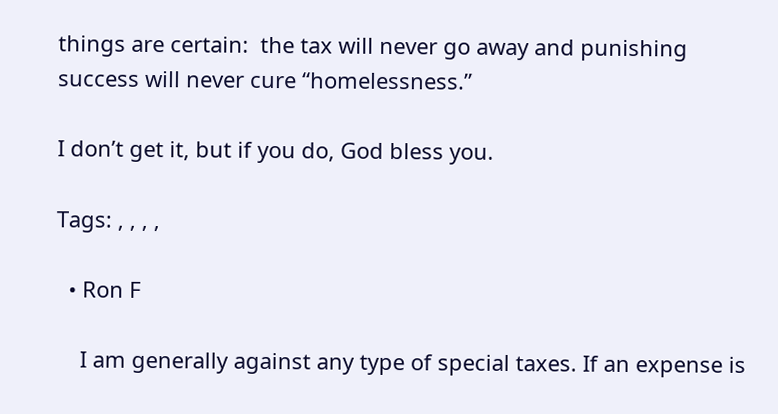things are certain:  the tax will never go away and punishing success will never cure “homelessness.”

I don’t get it, but if you do, God bless you.

Tags: , , , ,

  • Ron F

    I am generally against any type of special taxes. If an expense is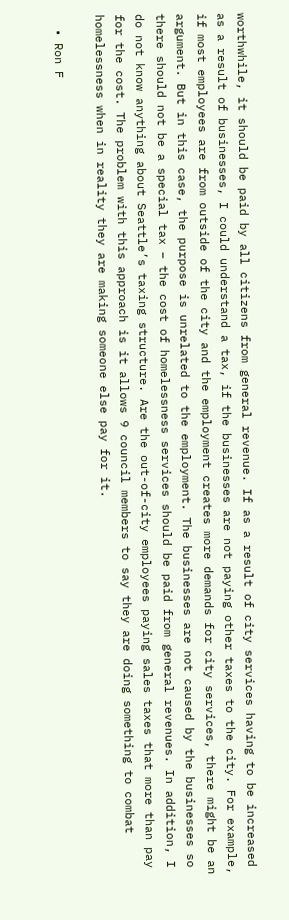worthwhile, it should be paid by all citizens from general revenue. If as a result of city services having to be increased as a result of businesses, I could understand a tax, if the businesses are not paying other taxes to the city. For example, if most employees are from outside of the city and the employment creates more demands for city services, there might be an argument. But in this case, the purpose is unrelated to the employment. The businesses are not caused by the businesses so there should not be a special tax – the cost of homelessness services should be paid from general revenues. In addition, I do not know anything about Seattle’s taxing structure. Are the out-of-city employees paying sales taxes that more than pay for the cost. The problem with this approach is it allows 9 council members to say they are doing something to combat homelessness when in reality they are making someone else pay for it.

  • Ron F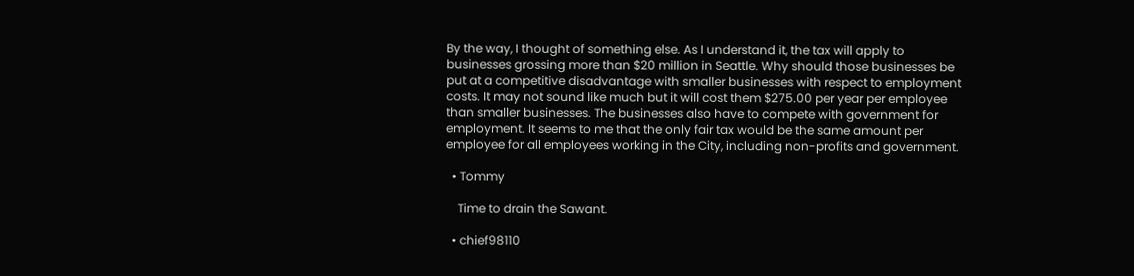By the way, I thought of something else. As I understand it, the tax will apply to businesses grossing more than $20 million in Seattle. Why should those businesses be put at a competitive disadvantage with smaller businesses with respect to employment costs. It may not sound like much but it will cost them $275.00 per year per employee than smaller businesses. The businesses also have to compete with government for employment. It seems to me that the only fair tax would be the same amount per employee for all employees working in the City, including non-profits and government.

  • Tommy

    Time to drain the Sawant.

  • chief98110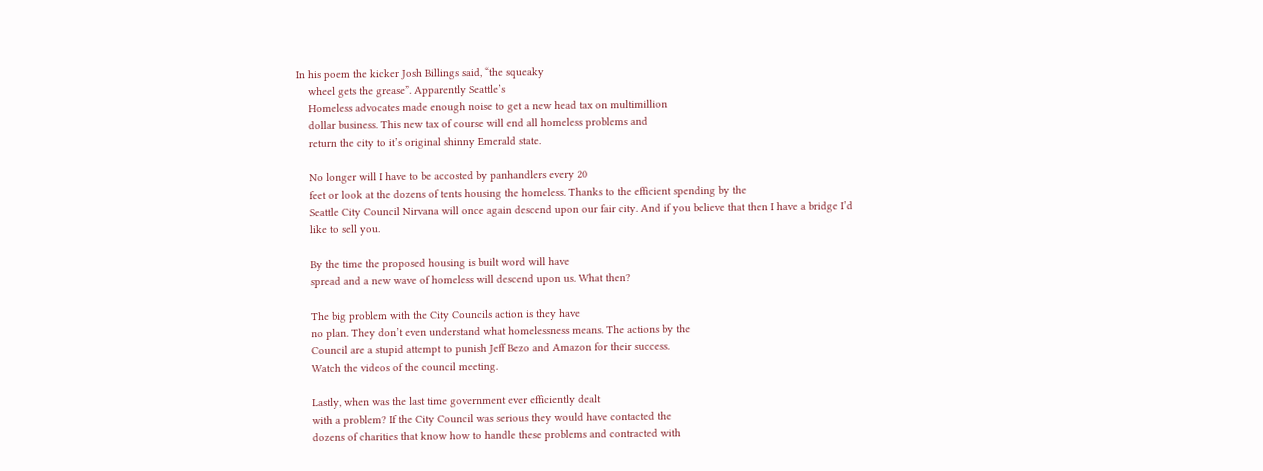In his poem the kicker Josh Billings said, “the squeaky
    wheel gets the grease”. Apparently Seattle’s
    Homeless advocates made enough noise to get a new head tax on multimillion
    dollar business. This new tax of course will end all homeless problems and
    return the city to it’s original shinny Emerald state.

    No longer will I have to be accosted by panhandlers every 20
    feet or look at the dozens of tents housing the homeless. Thanks to the efficient spending by the
    Seattle City Council Nirvana will once again descend upon our fair city. And if you believe that then I have a bridge I’d
    like to sell you.

    By the time the proposed housing is built word will have
    spread and a new wave of homeless will descend upon us. What then?

    The big problem with the City Councils action is they have
    no plan. They don’t even understand what homelessness means. The actions by the
    Council are a stupid attempt to punish Jeff Bezo and Amazon for their success.
    Watch the videos of the council meeting.

    Lastly, when was the last time government ever efficiently dealt
    with a problem? If the City Council was serious they would have contacted the
    dozens of charities that know how to handle these problems and contracted with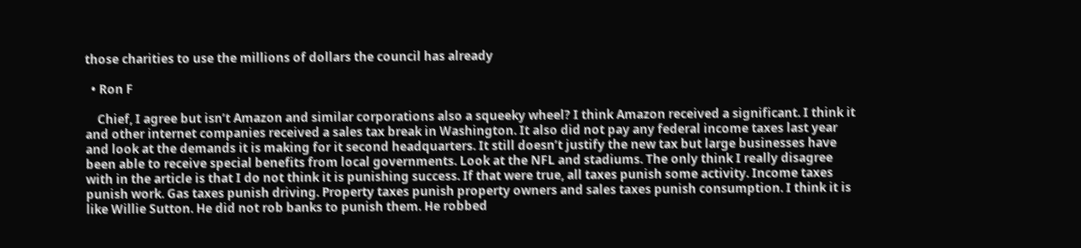those charities to use the millions of dollars the council has already

  • Ron F

    Chief, I agree but isn’t Amazon and similar corporations also a squeeky wheel? I think Amazon received a significant. I think it and other internet companies received a sales tax break in Washington. It also did not pay any federal income taxes last year and look at the demands it is making for it second headquarters. It still doesn’t justify the new tax but large businesses have been able to receive special benefits from local governments. Look at the NFL and stadiums. The only think I really disagree with in the article is that I do not think it is punishing success. If that were true, all taxes punish some activity. Income taxes punish work. Gas taxes punish driving. Property taxes punish property owners and sales taxes punish consumption. I think it is like Willie Sutton. He did not rob banks to punish them. He robbed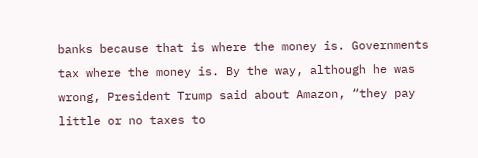banks because that is where the money is. Governments tax where the money is. By the way, although he was wrong, President Trump said about Amazon, “they pay little or no taxes to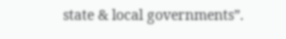state & local governments”.